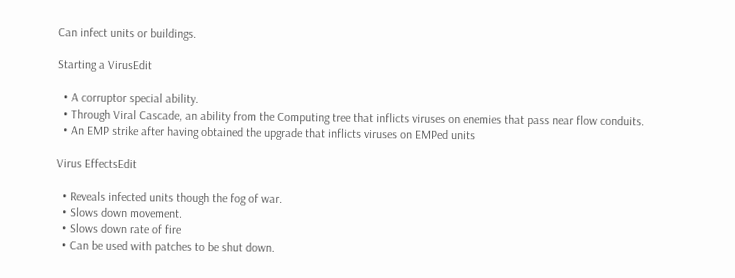Can infect units or buildings.

Starting a VirusEdit

  • A corruptor special ability.
  • Through Viral Cascade, an ability from the Computing tree that inflicts viruses on enemies that pass near flow conduits.
  • An EMP strike after having obtained the upgrade that inflicts viruses on EMPed units

Virus EffectsEdit

  • Reveals infected units though the fog of war.
  • Slows down movement.
  • Slows down rate of fire
  • Can be used with patches to be shut down.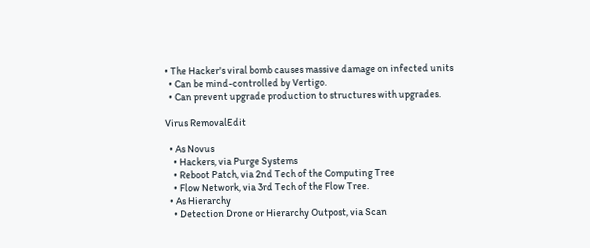• The Hacker's viral bomb causes massive damage on infected units
  • Can be mind-controlled by Vertigo.
  • Can prevent upgrade production to structures with upgrades.

Virus RemovalEdit

  • As Novus
    • Hackers, via Purge Systems
    • Reboot Patch, via 2nd Tech of the Computing Tree
    • Flow Network, via 3rd Tech of the Flow Tree.
  • As Hierarchy
    • Detection Drone or Hierarchy Outpost, via Scan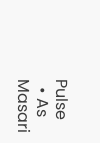Pulse
  • As Masari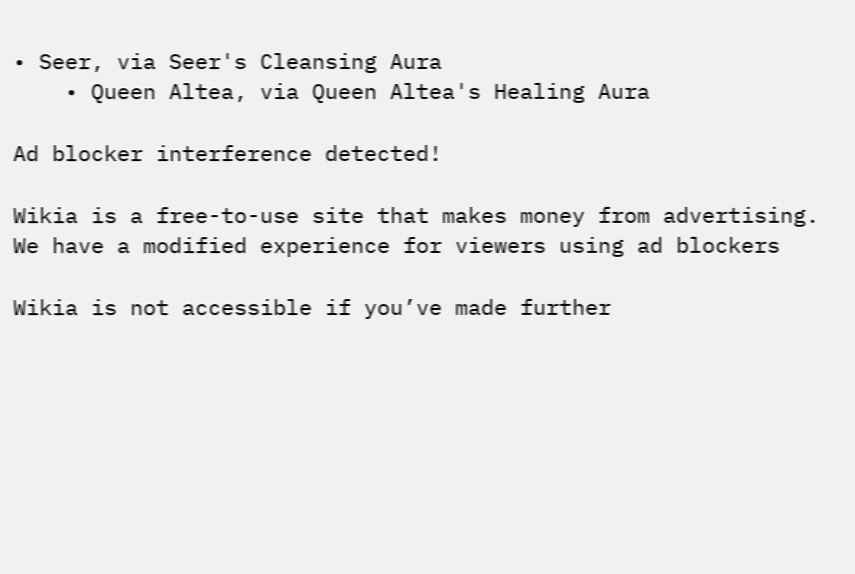• Seer, via Seer's Cleansing Aura
    • Queen Altea, via Queen Altea's Healing Aura

Ad blocker interference detected!

Wikia is a free-to-use site that makes money from advertising. We have a modified experience for viewers using ad blockers

Wikia is not accessible if you’ve made further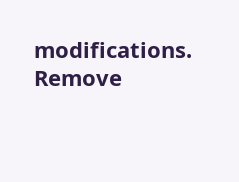modifications. Remove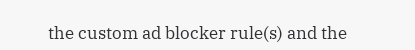the custom ad blocker rule(s) and the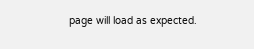page will load as expected.